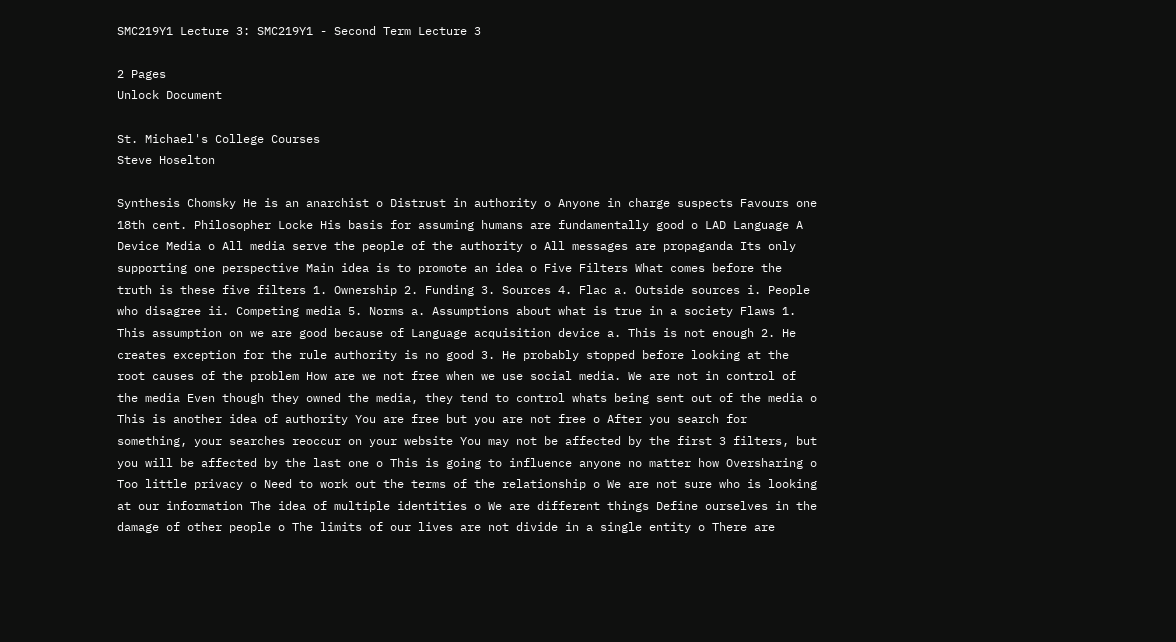SMC219Y1 Lecture 3: SMC219Y1 - Second Term Lecture 3

2 Pages
Unlock Document

St. Michael's College Courses
Steve Hoselton

Synthesis Chomsky He is an anarchist o Distrust in authority o Anyone in charge suspects Favours one 18th cent. Philosopher Locke His basis for assuming humans are fundamentally good o LAD Language A Device Media o All media serve the people of the authority o All messages are propaganda Its only supporting one perspective Main idea is to promote an idea o Five Filters What comes before the truth is these five filters 1. Ownership 2. Funding 3. Sources 4. Flac a. Outside sources i. People who disagree ii. Competing media 5. Norms a. Assumptions about what is true in a society Flaws 1. This assumption on we are good because of Language acquisition device a. This is not enough 2. He creates exception for the rule authority is no good 3. He probably stopped before looking at the root causes of the problem How are we not free when we use social media. We are not in control of the media Even though they owned the media, they tend to control whats being sent out of the media o This is another idea of authority You are free but you are not free o After you search for something, your searches reoccur on your website You may not be affected by the first 3 filters, but you will be affected by the last one o This is going to influence anyone no matter how Oversharing o Too little privacy o Need to work out the terms of the relationship o We are not sure who is looking at our information The idea of multiple identities o We are different things Define ourselves in the damage of other people o The limits of our lives are not divide in a single entity o There are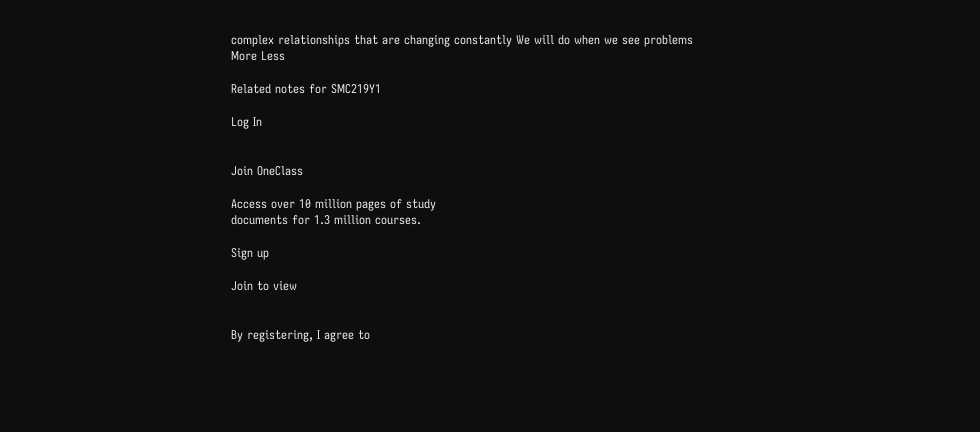complex relationships that are changing constantly We will do when we see problems
More Less

Related notes for SMC219Y1

Log In


Join OneClass

Access over 10 million pages of study
documents for 1.3 million courses.

Sign up

Join to view


By registering, I agree to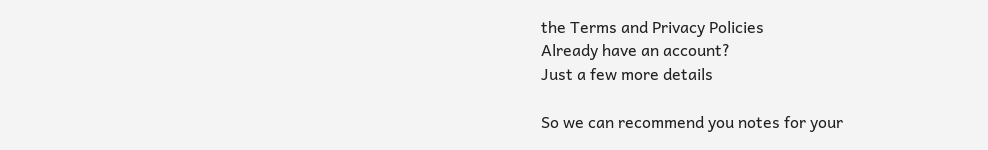the Terms and Privacy Policies
Already have an account?
Just a few more details

So we can recommend you notes for your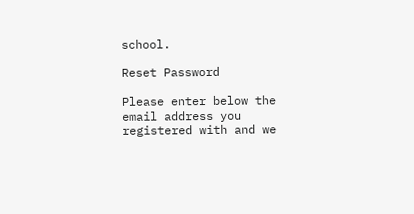school.

Reset Password

Please enter below the email address you registered with and we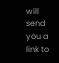will send you a link to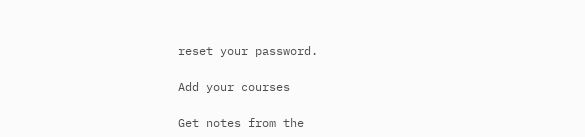reset your password.

Add your courses

Get notes from the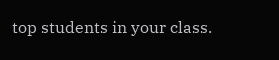top students in your class.